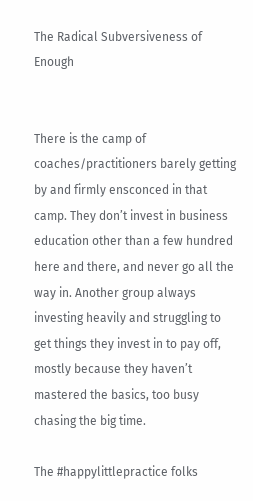The Radical Subversiveness of Enough


There is the camp of coaches/practitioners barely getting by and firmly ensconced in that camp. They don’t invest in business education other than a few hundred here and there, and never go all the way in. Another group always investing heavily and struggling to get things they invest in to pay off, mostly because they haven’t mastered the basics, too busy chasing the big time.

The #happylittlepractice folks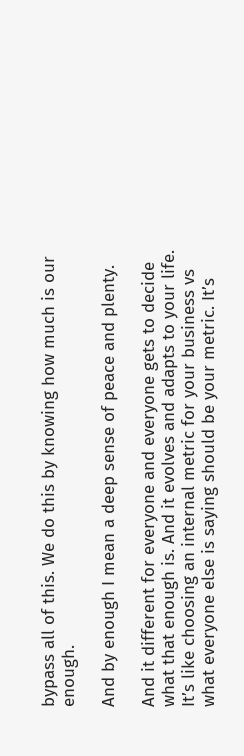bypass all of this. We do this by knowing how much is our enough.

And by enough I mean a deep sense of peace and plenty.

And it different for everyone and everyone gets to decide what that enough is. And it evolves and adapts to your life. It’s like choosing an internal metric for your business vs what everyone else is saying should be your metric. It’s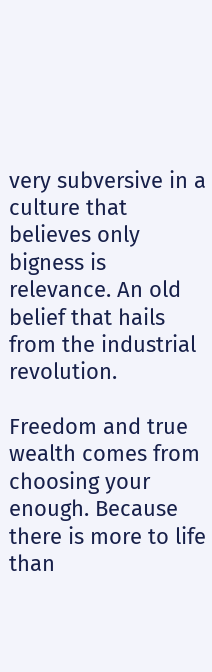very subversive in a culture that believes only bigness is relevance. An old belief that hails from the industrial revolution.

Freedom and true wealth comes from choosing your enough. Because there is more to life than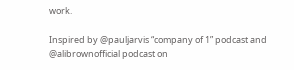work.

Inspired by @pauljarvis “company of 1” podcast and @alibrownofficial podcast on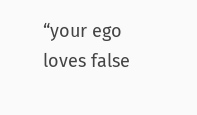“your ego loves false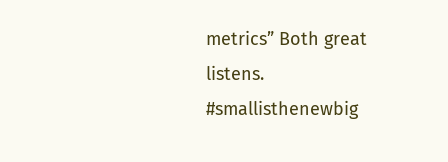metrics” Both great listens. #smallisthenewbig